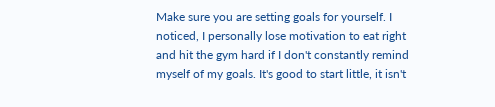Make sure you are setting goals for yourself. I noticed, I personally lose motivation to eat right and hit the gym hard if I don't constantly remind myself of my goals. It's good to start little, it isn't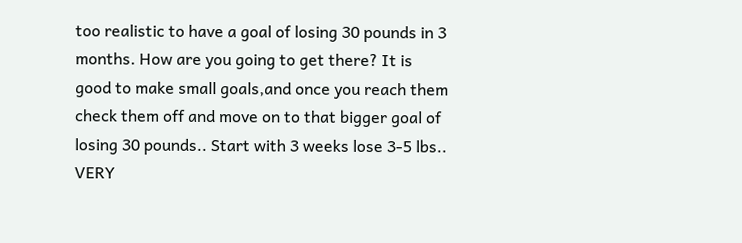too realistic to have a goal of losing 30 pounds in 3 months. How are you going to get there? It is good to make small goals,and once you reach them check them off and move on to that bigger goal of losing 30 pounds.. Start with 3 weeks lose 3-5 lbs.. VERY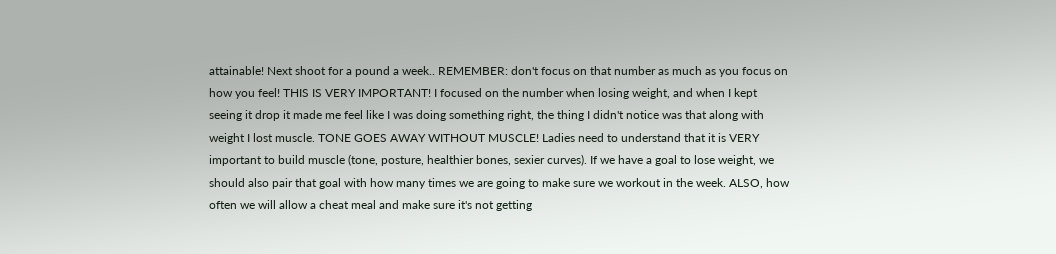attainable! Next shoot for a pound a week.. REMEMBER: don't focus on that number as much as you focus on how you feel! THIS IS VERY IMPORTANT! I focused on the number when losing weight, and when I kept seeing it drop it made me feel like I was doing something right, the thing I didn't notice was that along with weight I lost muscle. TONE GOES AWAY WITHOUT MUSCLE! Ladies need to understand that it is VERY important to build muscle (tone, posture, healthier bones, sexier curves). If we have a goal to lose weight, we should also pair that goal with how many times we are going to make sure we workout in the week. ALSO, how often we will allow a cheat meal and make sure it's not getting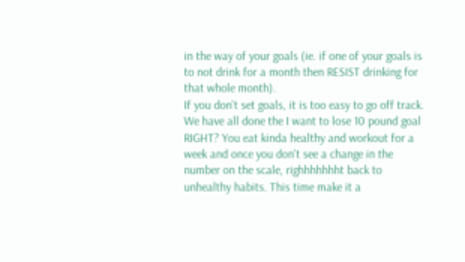in the way of your goals (ie. if one of your goals is to not drink for a month then RESIST drinking for that whole month).
If you don't set goals, it is too easy to go off track. We have all done the I want to lose 10 pound goal RIGHT? You eat kinda healthy and workout for a week and once you don't see a change in the number on the scale, righhhhhhht back to unhealthy habits. This time make it a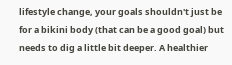lifestyle change, your goals shouldn't just be for a bikini body (that can be a good goal) but needs to dig a little bit deeper. A healthier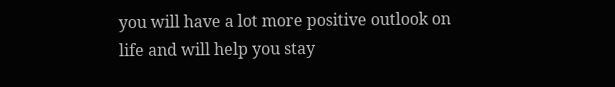you will have a lot more positive outlook on life and will help you stay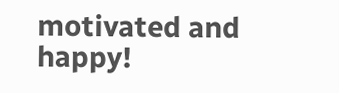motivated and happy!